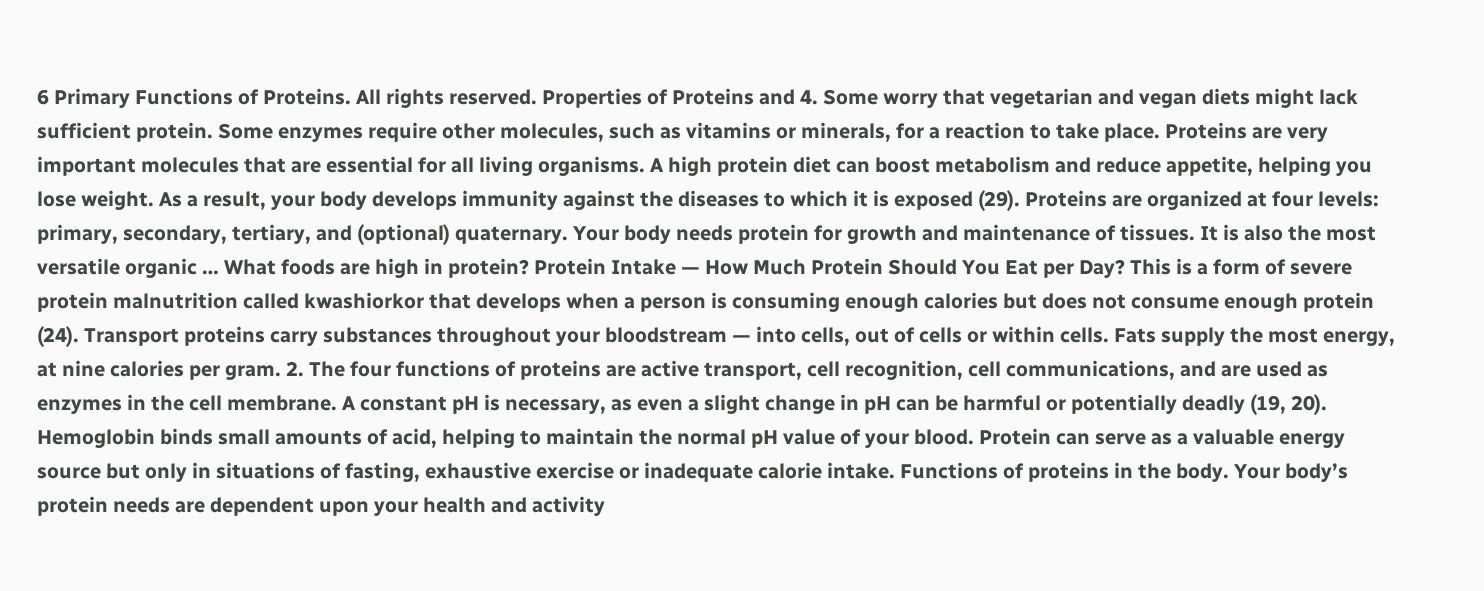6 Primary Functions of Proteins. All rights reserved. Properties of Proteins and 4. Some worry that vegetarian and vegan diets might lack sufficient protein. Some enzymes require other molecules, such as vitamins or minerals, for a reaction to take place. Proteins are very important molecules that are essential for all living organisms. A high protein diet can boost metabolism and reduce appetite, helping you lose weight. As a result, your body develops immunity against the diseases to which it is exposed (29). Proteins are organized at four levels: primary, secondary, tertiary, and (optional) quaternary. Your body needs protein for growth and maintenance of tissues. It is also the most versatile organic … What foods are high in protein? Protein Intake — How Much Protein Should You Eat per Day? This is a form of severe protein malnutrition called kwashiorkor that develops when a person is consuming enough calories but does not consume enough protein (24). Transport proteins carry substances throughout your bloodstream — into cells, out of cells or within cells. Fats supply the most energy, at nine calories per gram. 2. The four functions of proteins are active transport, cell recognition, cell communications, and are used as enzymes in the cell membrane. A constant pH is necessary, as even a slight change in pH can be harmful or potentially deadly (19, 20). Hemoglobin binds small amounts of acid, helping to maintain the normal pH value of your blood. Protein can serve as a valuable energy source but only in situations of fasting, exhaustive exercise or inadequate calorie intake. Functions of proteins in the body. Your body’s protein needs are dependent upon your health and activity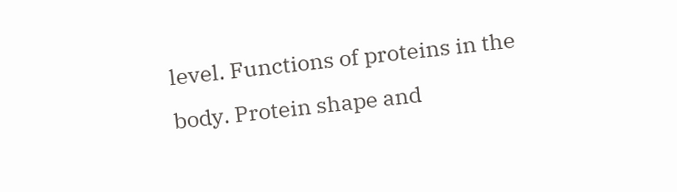level. Functions of proteins in the body. Protein shape and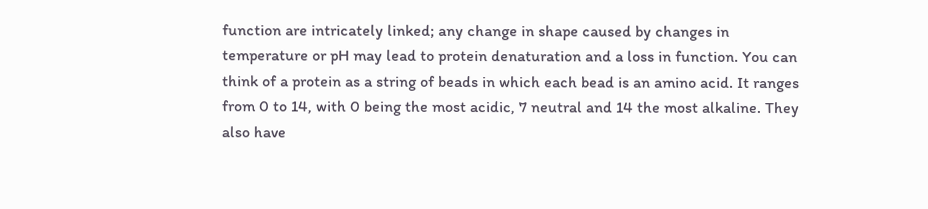function are intricately linked; any change in shape caused by changes in temperature or pH may lead to protein denaturation and a loss in function. You can think of a protein as a string of beads in which each bead is an amino acid. It ranges from 0 to 14, with 0 being the most acidic, 7 neutral and 14 the most alkaline. They also have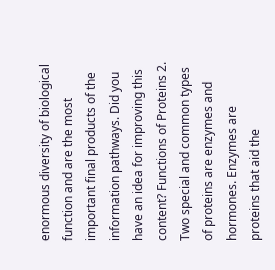enormous diversity of biological function and are the most important final products of the information pathways. Did you have an idea for improving this content? Functions of Proteins 2. Two special and common types of proteins are enzymes and hormones. Enzymes are proteins that aid the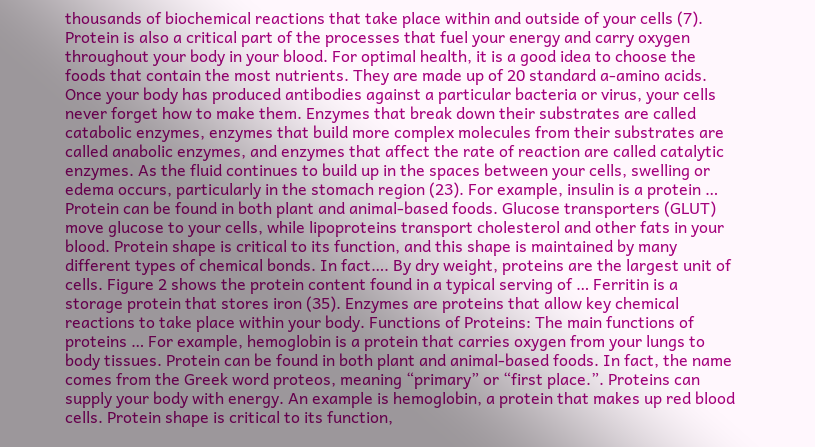thousands of biochemical reactions that take place within and outside of your cells (7). Protein is also a critical part of the processes that fuel your energy and carry oxygen throughout your body in your blood. For optimal health, it is a good idea to choose the foods that contain the most nutrients. They are made up of 20 standard a-amino acids. Once your body has produced antibodies against a particular bacteria or virus, your cells never forget how to make them. Enzymes that break down their substrates are called catabolic enzymes, enzymes that build more complex molecules from their substrates are called anabolic enzymes, and enzymes that affect the rate of reaction are called catalytic enzymes. As the fluid continues to build up in the spaces between your cells, swelling or edema occurs, particularly in the stomach region (23). For example, insulin is a protein … Protein can be found in both plant and animal-based foods. Glucose transporters (GLUT) move glucose to your cells, while lipoproteins transport cholesterol and other fats in your blood. Protein shape is critical to its function, and this shape is maintained by many different types of chemical bonds. In fact…. By dry weight, proteins are the largest unit of cells. Figure 2 shows the protein content found in a typical serving of … Ferritin is a storage protein that stores iron (35). Enzymes are proteins that allow key chemical reactions to take place within your body. Functions of Proteins: The main functions of proteins … For example, hemoglobin is a protein that carries oxygen from your lungs to body tissues. Protein can be found in both plant and animal-based foods. In fact, the name comes from the Greek word proteos, meaning “primary” or “first place.”. Proteins can supply your body with energy. An example is hemoglobin, a protein that makes up red blood cells. Protein shape is critical to its function,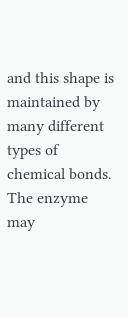and this shape is maintained by many different types of chemical bonds. The enzyme may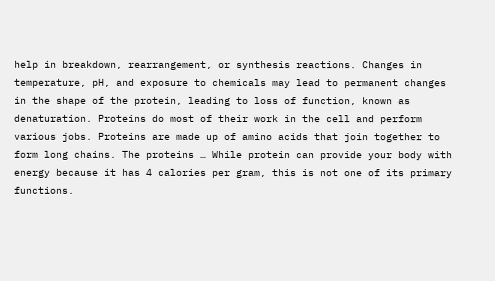help in breakdown, rearrangement, or synthesis reactions. Changes in temperature, pH, and exposure to chemicals may lead to permanent changes in the shape of the protein, leading to loss of function, known as denaturation. Proteins do most of their work in the cell and perform various jobs. Proteins are made up of amino acids that join together to form long chains. The proteins … While protein can provide your body with energy because it has 4 calories per gram, this is not one of its primary functions.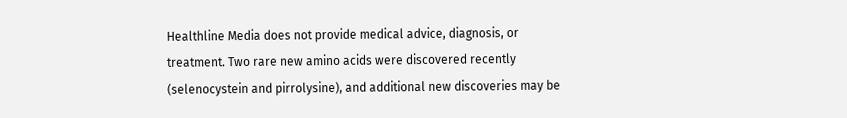Healthline Media does not provide medical advice, diagnosis, or treatment. Two rare new amino acids were discovered recently (selenocystein and pirrolysine), and additional new discoveries may be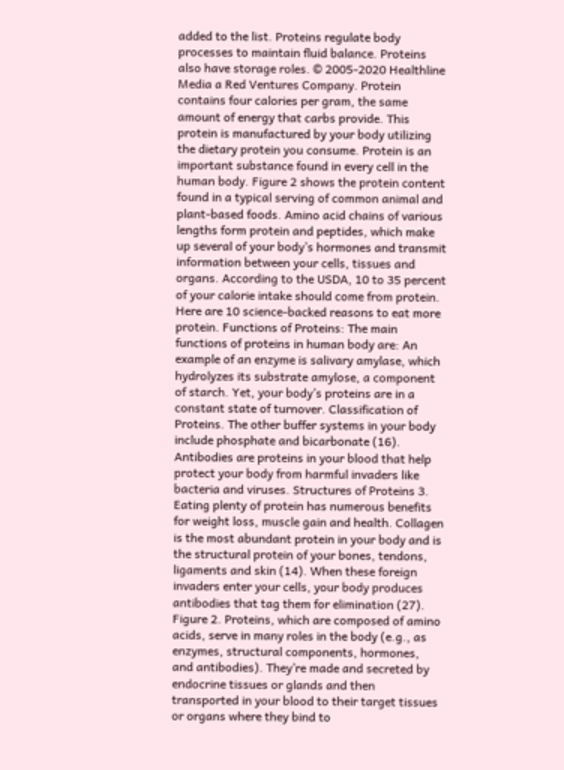added to the list. Proteins regulate body processes to maintain fluid balance. Proteins also have storage roles. © 2005-2020 Healthline Media a Red Ventures Company. Protein contains four calories per gram, the same amount of energy that carbs provide. This protein is manufactured by your body utilizing the dietary protein you consume. Protein is an important substance found in every cell in the human body. Figure 2 shows the protein content found in a typical serving of common animal and plant-based foods. Amino acid chains of various lengths form protein and peptides, which make up several of your body’s hormones and transmit information between your cells, tissues and organs. According to the USDA, 10 to 35 percent of your calorie intake should come from protein. Here are 10 science-backed reasons to eat more protein. Functions of Proteins: The main functions of proteins in human body are: An example of an enzyme is salivary amylase, which hydrolyzes its substrate amylose, a component of starch. Yet, your body’s proteins are in a constant state of turnover. Classification of Proteins. The other buffer systems in your body include phosphate and bicarbonate (16). Antibodies are proteins in your blood that help protect your body from harmful invaders like bacteria and viruses. Structures of Proteins 3. Eating plenty of protein has numerous benefits for weight loss, muscle gain and health. Collagen is the most abundant protein in your body and is the structural protein of your bones, tendons, ligaments and skin (14). When these foreign invaders enter your cells, your body produces antibodies that tag them for elimination (27). Figure 2. Proteins, which are composed of amino acids, serve in many roles in the body (e.g., as enzymes, structural components, hormones, and antibodies). They’re made and secreted by endocrine tissues or glands and then transported in your blood to their target tissues or organs where they bind to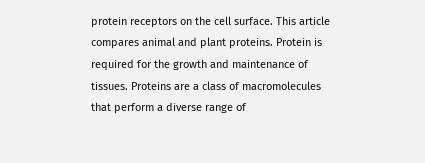protein receptors on the cell surface. This article compares animal and plant proteins. Protein is required for the growth and maintenance of tissues. Proteins are a class of macromolecules that perform a diverse range of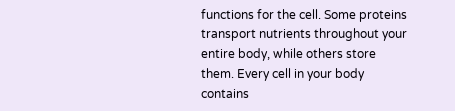functions for the cell. Some proteins transport nutrients throughout your entire body, while others store them. Every cell in your body contains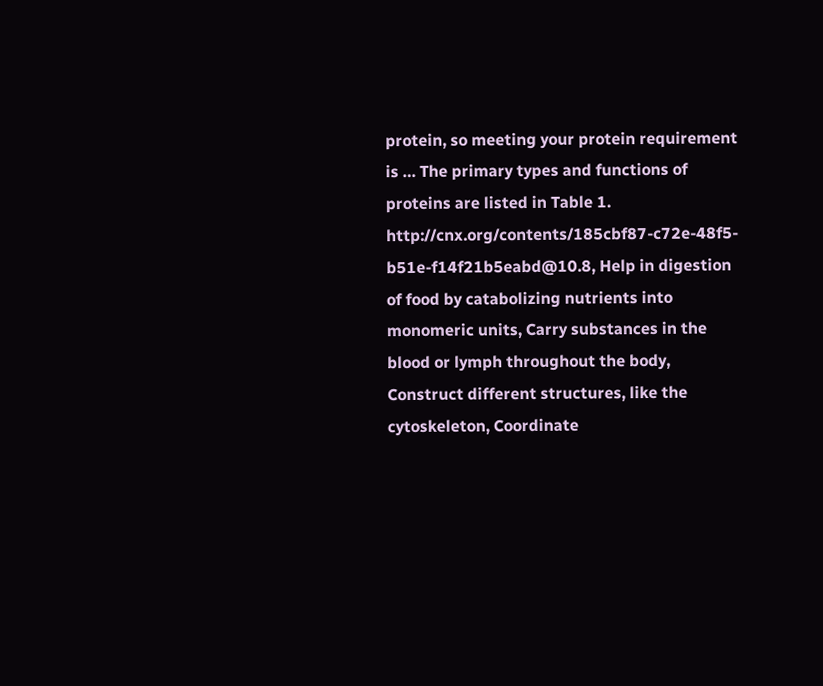protein, so meeting your protein requirement is … The primary types and functions of proteins are listed in Table 1. http://cnx.org/contents/185cbf87-c72e-48f5-b51e-f14f21b5eabd@10.8, Help in digestion of food by catabolizing nutrients into monomeric units, Carry substances in the blood or lymph throughout the body, Construct different structures, like the cytoskeleton, Coordinate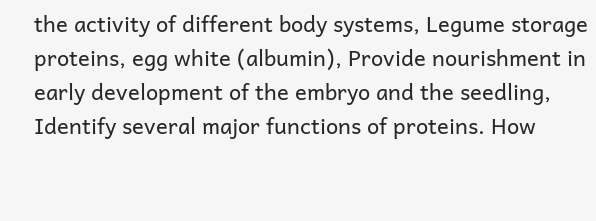the activity of different body systems, Legume storage proteins, egg white (albumin), Provide nourishment in early development of the embryo and the seedling, Identify several major functions of proteins. How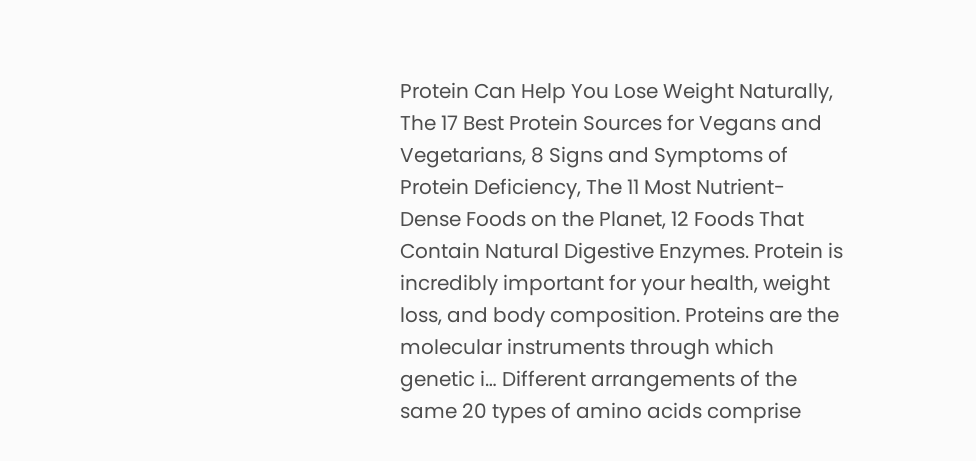Protein Can Help You Lose Weight Naturally, The 17 Best Protein Sources for Vegans and Vegetarians, 8 Signs and Symptoms of Protein Deficiency, The 11 Most Nutrient-Dense Foods on the Planet, 12 Foods That Contain Natural Digestive Enzymes. Protein is incredibly important for your health, weight loss, and body composition. Proteins are the molecular instruments through which genetic i… Different arrangements of the same 20 types of amino acids comprise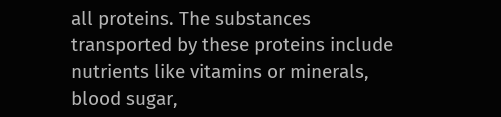all proteins. The substances transported by these proteins include nutrients like vitamins or minerals, blood sugar,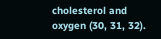cholesterol and oxygen (30, 31, 32).